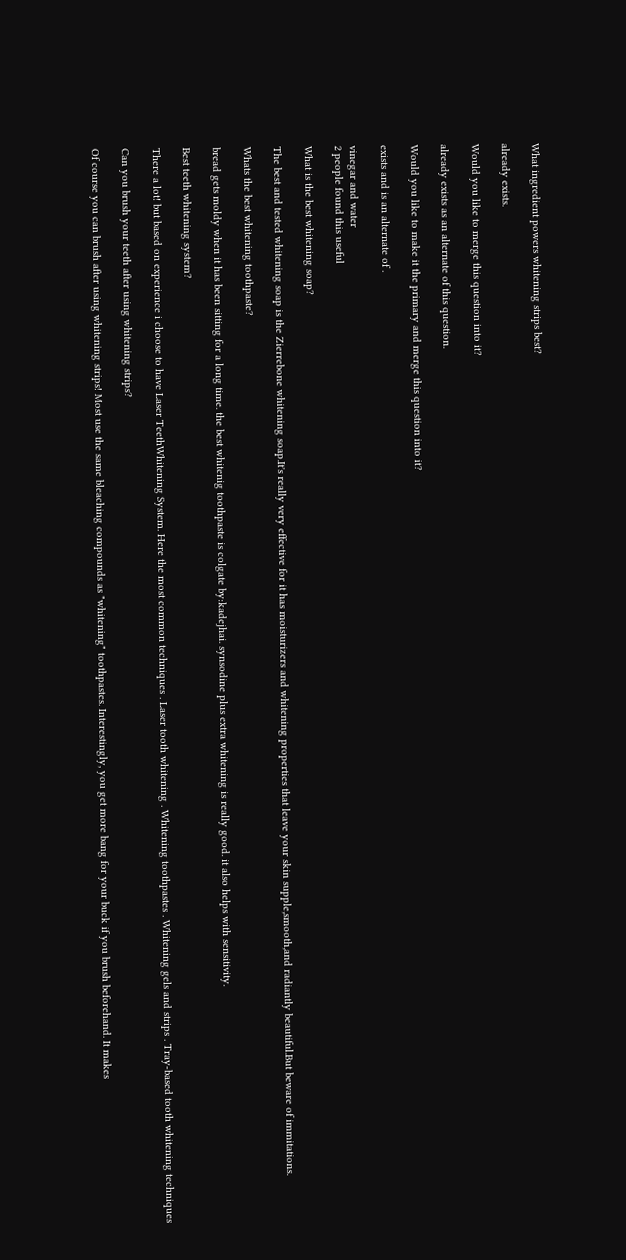What ingredient powers whitening strips best?

already exists.

Would you like to merge this question into it?

already exists as an alternate of this question.

Would you like to make it the primary and merge this question into it?

exists and is an alternate of .

vinegar and water
2 people found this useful

What is the best whitening soap?

The best and tested whitening soap is the Zierrebone whitening soap.It's really very effective for it has moisturizers and whitening properties that leave your skin supple,smooth,and radiantly beautiful.But beware of immitations.

Whats the best whitening toothpaste?

bread gets moldy when it has been sitting for a long time. the best whitenig toothpaste is colgate by:kadejhai. synsodine plus extra whitening is really good. it also helps with sensitivity.

Best teeth whitening system?

There a lot! but based on experience i choose to have Laser TeethWhitening System. Here the most common techniques . Laser tooth whitening . Whitening toothpastes . Whitening gels and strips . Tray-based tooth whitening techniques

Can you brush your teeth after using whitening strips?

Of course you can brush after using whitening strips! Most use the same bleaching compounds as "whitening" toothpastes. Interestingly, you get more bang for your buck if you brush beforehand. It makes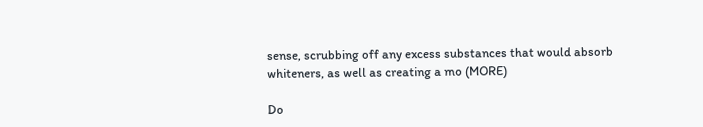sense, scrubbing off any excess substances that would absorb whiteners, as well as creating a mo (MORE)

Do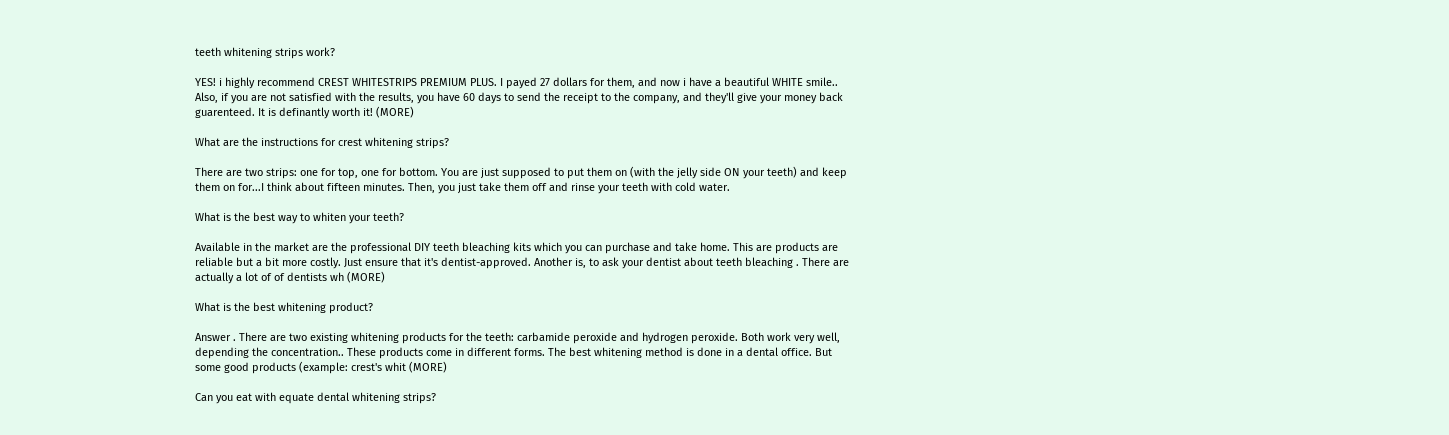teeth whitening strips work?

YES! i highly recommend CREST WHITESTRIPS PREMIUM PLUS. I payed 27 dollars for them, and now i have a beautiful WHITE smile.. Also, if you are not satisfied with the results, you have 60 days to send the receipt to the company, and they'll give your money back guarenteed. It is definantly worth it! (MORE)

What are the instructions for crest whitening strips?

There are two strips: one for top, one for bottom. You are just supposed to put them on (with the jelly side ON your teeth) and keep them on for...I think about fifteen minutes. Then, you just take them off and rinse your teeth with cold water.

What is the best way to whiten your teeth?

Available in the market are the professional DIY teeth bleaching kits which you can purchase and take home. This are products are reliable but a bit more costly. Just ensure that it's dentist-approved. Another is, to ask your dentist about teeth bleaching . There are actually a lot of of dentists wh (MORE)

What is the best whitening product?

Answer . There are two existing whitening products for the teeth: carbamide peroxide and hydrogen peroxide. Both work very well, depending the concentration.. These products come in different forms. The best whitening method is done in a dental office. But some good products (example: crest's whit (MORE)

Can you eat with equate dental whitening strips?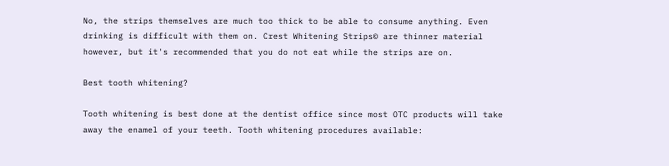No, the strips themselves are much too thick to be able to consume anything. Even drinking is difficult with them on. Crest Whitening Strips© are thinner material however, but it's recommended that you do not eat while the strips are on.

Best tooth whitening?

Tooth whitening is best done at the dentist office since most OTC products will take away the enamel of your teeth. Tooth whitening procedures available: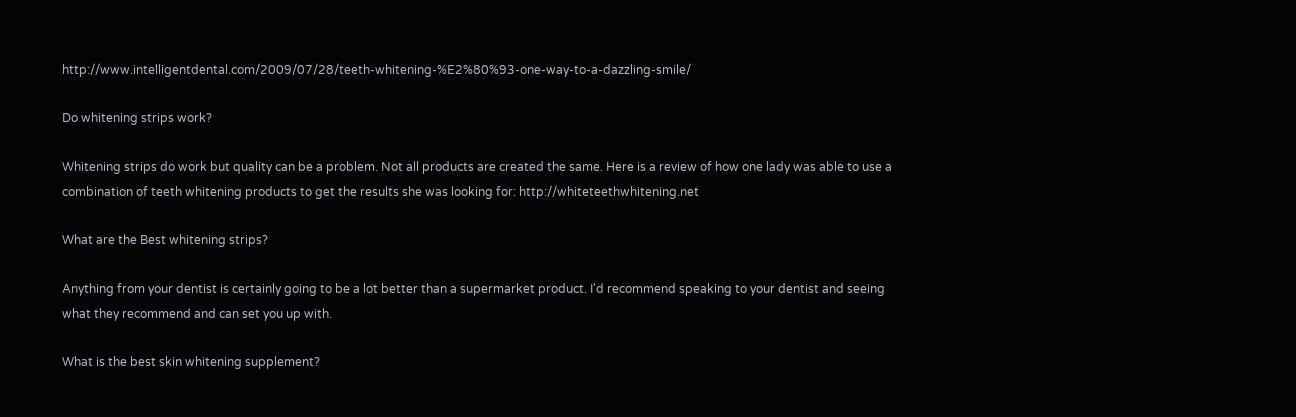http://www.intelligentdental.com/2009/07/28/teeth-whitening-%E2%80%93-one-way-to-a-dazzling-smile/

Do whitening strips work?

Whitening strips do work but quality can be a problem. Not all products are created the same. Here is a review of how one lady was able to use a combination of teeth whitening products to get the results she was looking for: http://whiteteethwhitening.net

What are the Best whitening strips?

Anything from your dentist is certainly going to be a lot better than a supermarket product. I'd recommend speaking to your dentist and seeing what they recommend and can set you up with.

What is the best skin whitening supplement?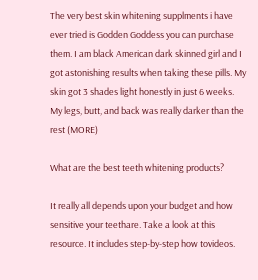The very best skin whitening supplments i have ever tried is Godden Goddess you can purchase them. I am black American dark skinned girl and I got astonishing results when taking these pills. My skin got 3 shades light honestly in just 6 weeks. My legs, butt, and back was really darker than the rest (MORE)

What are the best teeth whitening products?

It really all depends upon your budget and how sensitive your teethare. Take a look at this resource. It includes step-by-step how tovideos.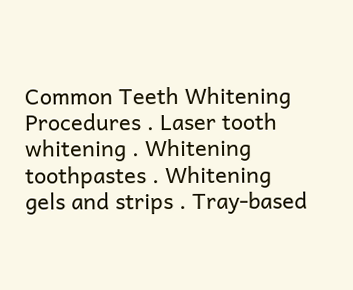Common Teeth Whitening Procedures . Laser tooth whitening . Whitening toothpastes . Whitening gels and strips . Tray-based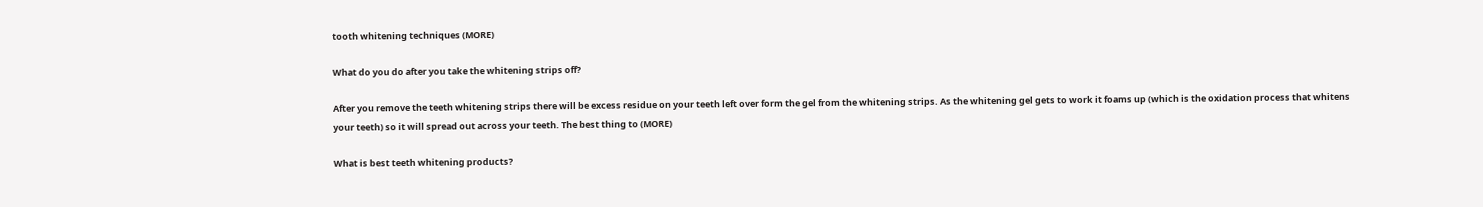tooth whitening techniques (MORE)

What do you do after you take the whitening strips off?

After you remove the teeth whitening strips there will be excess residue on your teeth left over form the gel from the whitening strips. As the whitening gel gets to work it foams up (which is the oxidation process that whitens your teeth) so it will spread out across your teeth. The best thing to (MORE)

What is best teeth whitening products?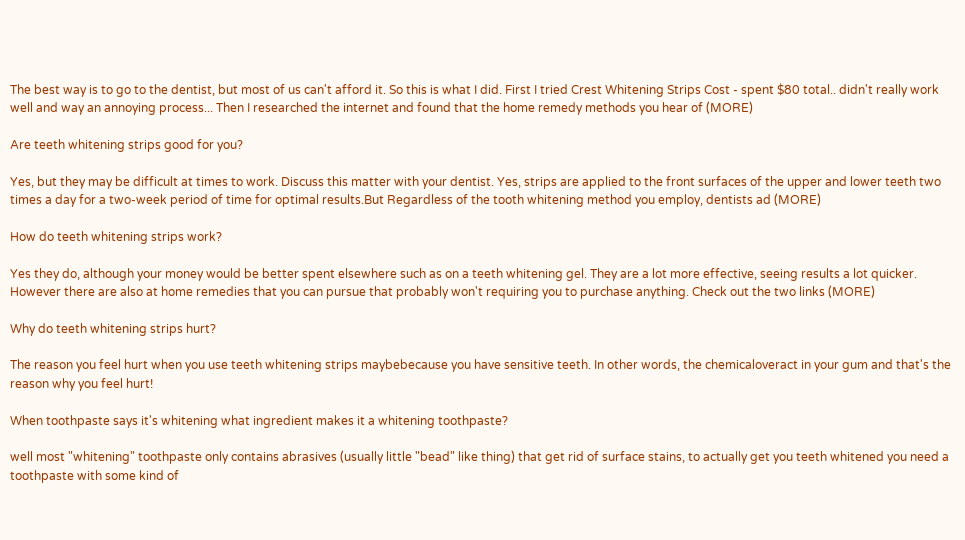The best way is to go to the dentist, but most of us can't afford it. So this is what I did. First I tried Crest Whitening Strips Cost - spent $80 total.. didn't really work well and way an annoying process... Then I researched the internet and found that the home remedy methods you hear of (MORE)

Are teeth whitening strips good for you?

Yes, but they may be difficult at times to work. Discuss this matter with your dentist. Yes, strips are applied to the front surfaces of the upper and lower teeth two times a day for a two-week period of time for optimal results.But Regardless of the tooth whitening method you employ, dentists ad (MORE)

How do teeth whitening strips work?

Yes they do, although your money would be better spent elsewhere such as on a teeth whitening gel. They are a lot more effective, seeing results a lot quicker. However there are also at home remedies that you can pursue that probably won't requiring you to purchase anything. Check out the two links (MORE)

Why do teeth whitening strips hurt?

The reason you feel hurt when you use teeth whitening strips maybebecause you have sensitive teeth. In other words, the chemicaloveract in your gum and that's the reason why you feel hurt!

When toothpaste says it's whitening what ingredient makes it a whitening toothpaste?

well most "whitening" toothpaste only contains abrasives (usually little "bead" like thing) that get rid of surface stains, to actually get you teeth whitened you need a toothpaste with some kind of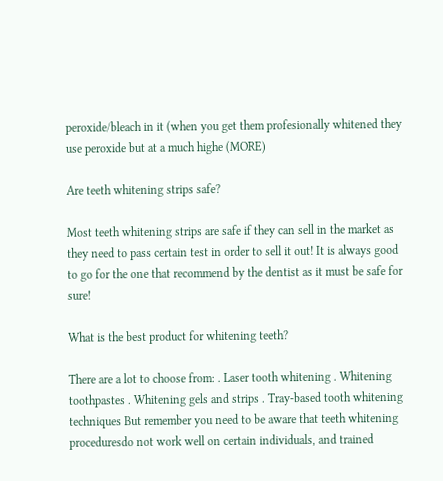peroxide/bleach in it (when you get them profesionally whitened they use peroxide but at a much highe (MORE)

Are teeth whitening strips safe?

Most teeth whitening strips are safe if they can sell in the market as they need to pass certain test in order to sell it out! It is always good to go for the one that recommend by the dentist as it must be safe for sure!

What is the best product for whitening teeth?

There are a lot to choose from: . Laser tooth whitening . Whitening toothpastes . Whitening gels and strips . Tray-based tooth whitening techniques But remember you need to be aware that teeth whitening proceduresdo not work well on certain individuals, and trained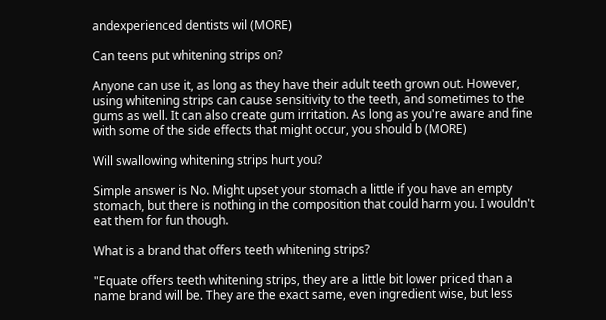andexperienced dentists wil (MORE)

Can teens put whitening strips on?

Anyone can use it, as long as they have their adult teeth grown out. However, using whitening strips can cause sensitivity to the teeth, and sometimes to the gums as well. It can also create gum irritation. As long as you're aware and fine with some of the side effects that might occur, you should b (MORE)

Will swallowing whitening strips hurt you?

Simple answer is No. Might upset your stomach a little if you have an empty stomach, but there is nothing in the composition that could harm you. I wouldn't eat them for fun though.

What is a brand that offers teeth whitening strips?

"Equate offers teeth whitening strips, they are a little bit lower priced than a name brand will be. They are the exact same, even ingredient wise, but less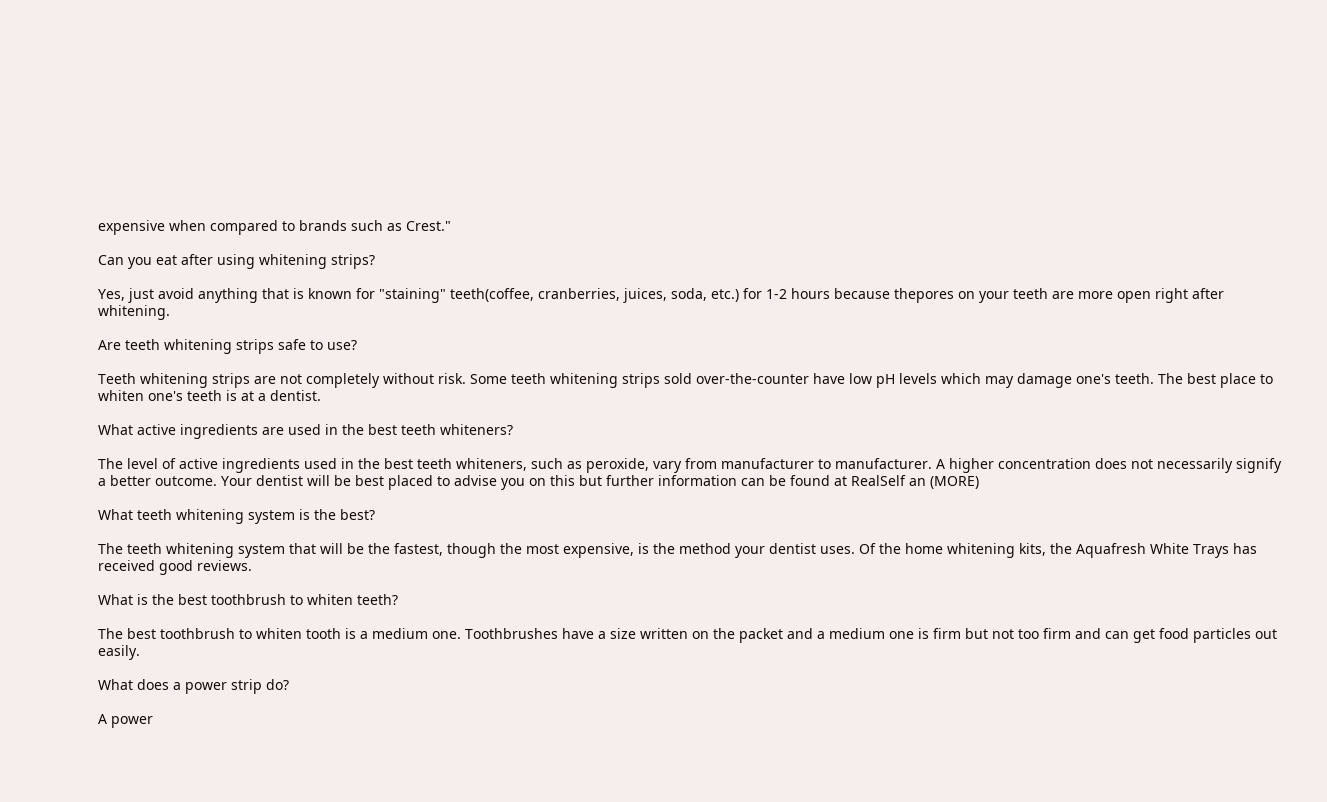expensive when compared to brands such as Crest."

Can you eat after using whitening strips?

Yes, just avoid anything that is known for "staining" teeth(coffee, cranberries, juices, soda, etc.) for 1-2 hours because thepores on your teeth are more open right after whitening.

Are teeth whitening strips safe to use?

Teeth whitening strips are not completely without risk. Some teeth whitening strips sold over-the-counter have low pH levels which may damage one's teeth. The best place to whiten one's teeth is at a dentist.

What active ingredients are used in the best teeth whiteners?

The level of active ingredients used in the best teeth whiteners, such as peroxide, vary from manufacturer to manufacturer. A higher concentration does not necessarily signify a better outcome. Your dentist will be best placed to advise you on this but further information can be found at RealSelf an (MORE)

What teeth whitening system is the best?

The teeth whitening system that will be the fastest, though the most expensive, is the method your dentist uses. Of the home whitening kits, the Aquafresh White Trays has received good reviews.

What is the best toothbrush to whiten teeth?

The best toothbrush to whiten tooth is a medium one. Toothbrushes have a size written on the packet and a medium one is firm but not too firm and can get food particles out easily.

What does a power strip do?

A power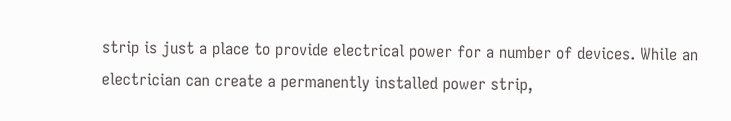strip is just a place to provide electrical power for a number of devices. While an electrician can create a permanently installed power strip,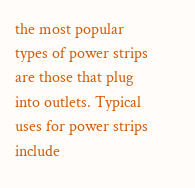the most popular types of power strips are those that plug into outlets. Typical uses for power strips include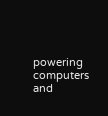powering computers and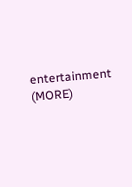entertainment (MORE)